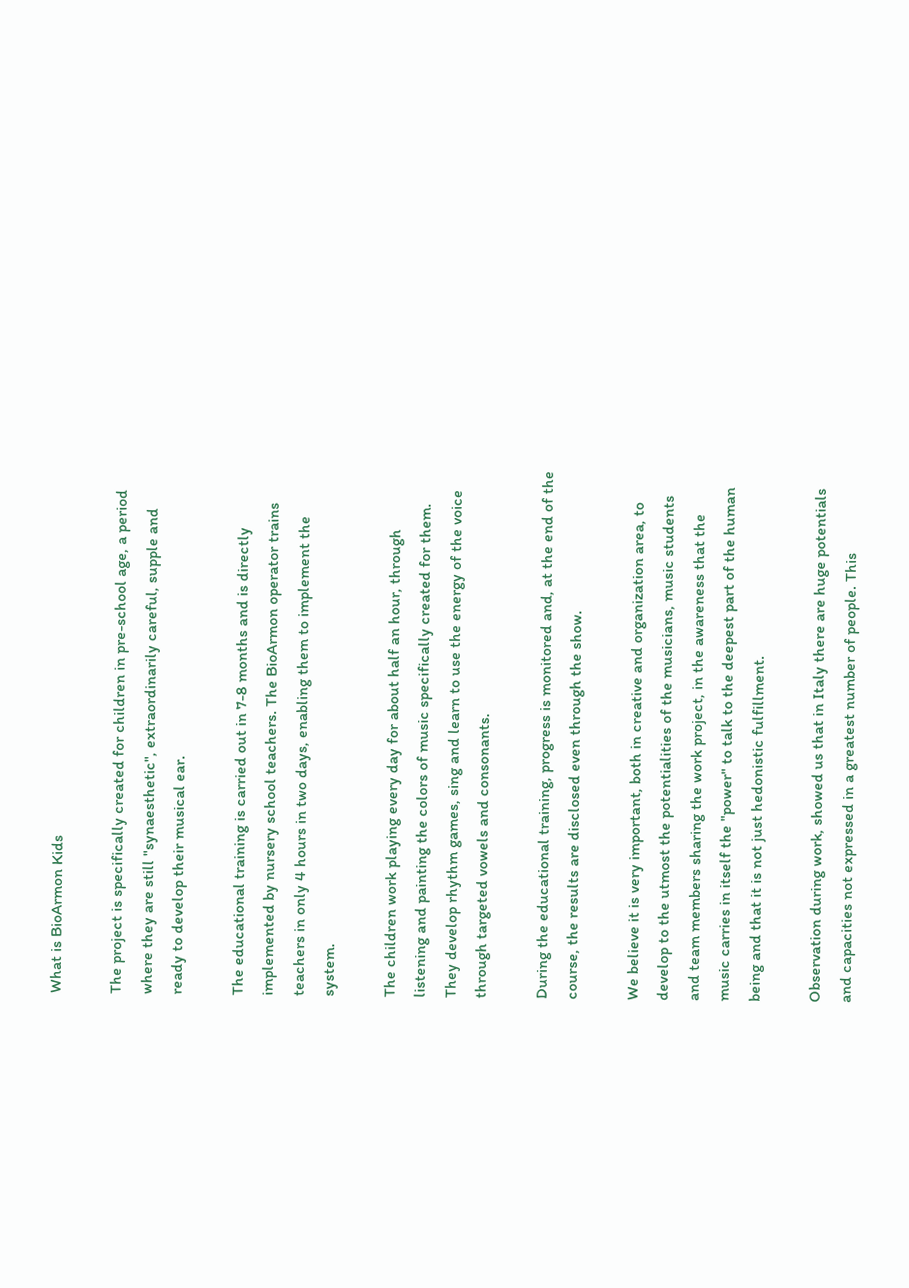What is BioArmon Kids

The project is specifically created for children in pre-school age, a period where they are still "synaesthetic", extraordinarily careful, supple and ready to develop their musical ear.

The educational training is carried out in 7-8 months and is directly implemented by nursery school teachers. The BioArmon operator trains teachers in only 4 hours in two days, enabling them to implement the system.

The children work playing every day for about half an hour, through listening and painting the colors of music specifically created for them. They develop rhythm games, sing and learn to use the energy of the voice through targeted vowels and consonants.

During the educational training, progress is monitored and, at the end of the course, the results are disclosed even through the show.

We believe it is very important, both in creative and organization area, to develop to the utmost the potentialities of the musicians, music students and team members sharing the work project, in the awareness that the music carries in itself the "power" to talk to the deepest part of the human being and that it is not just hedonistic fulfillment.

Observation during work, showed us that in Italy there are huge potentials and capacities not expressed in a greatest number of people. This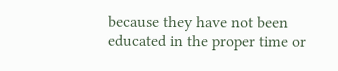because they have not been educated in the proper time or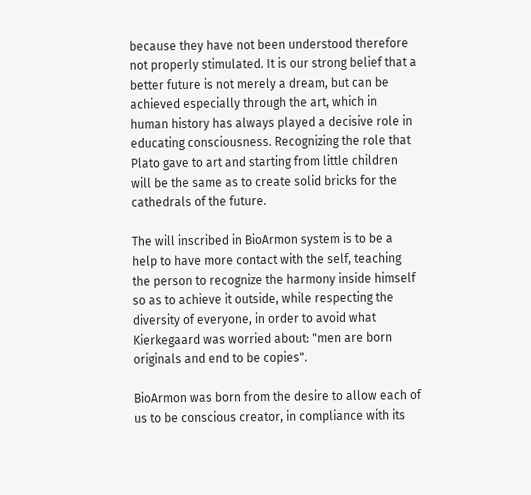because they have not been understood therefore not properly stimulated. It is our strong belief that a better future is not merely a dream, but can be achieved especially through the art, which in human history has always played a decisive role in educating consciousness. Recognizing the role that Plato gave to art and starting from little children will be the same as to create solid bricks for the cathedrals of the future.

The will inscribed in BioArmon system is to be a help to have more contact with the self, teaching the person to recognize the harmony inside himself so as to achieve it outside, while respecting the diversity of everyone, in order to avoid what Kierkegaard was worried about: "men are born originals and end to be copies".

BioArmon was born from the desire to allow each of us to be conscious creator, in compliance with its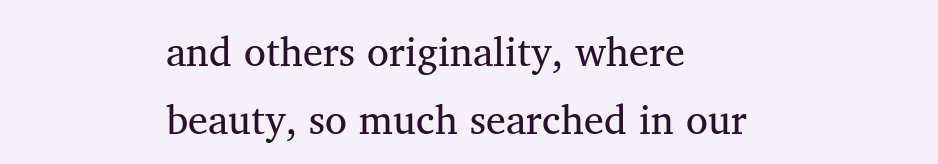and others originality, where beauty, so much searched in our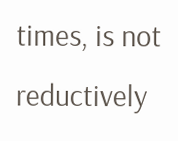times, is not reductively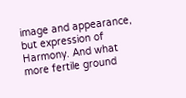image and appearance, but expression of Harmony. And what more fertile ground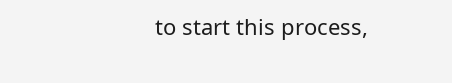to start this process,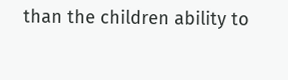than the children ability to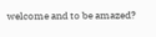welcome and to be amazed?